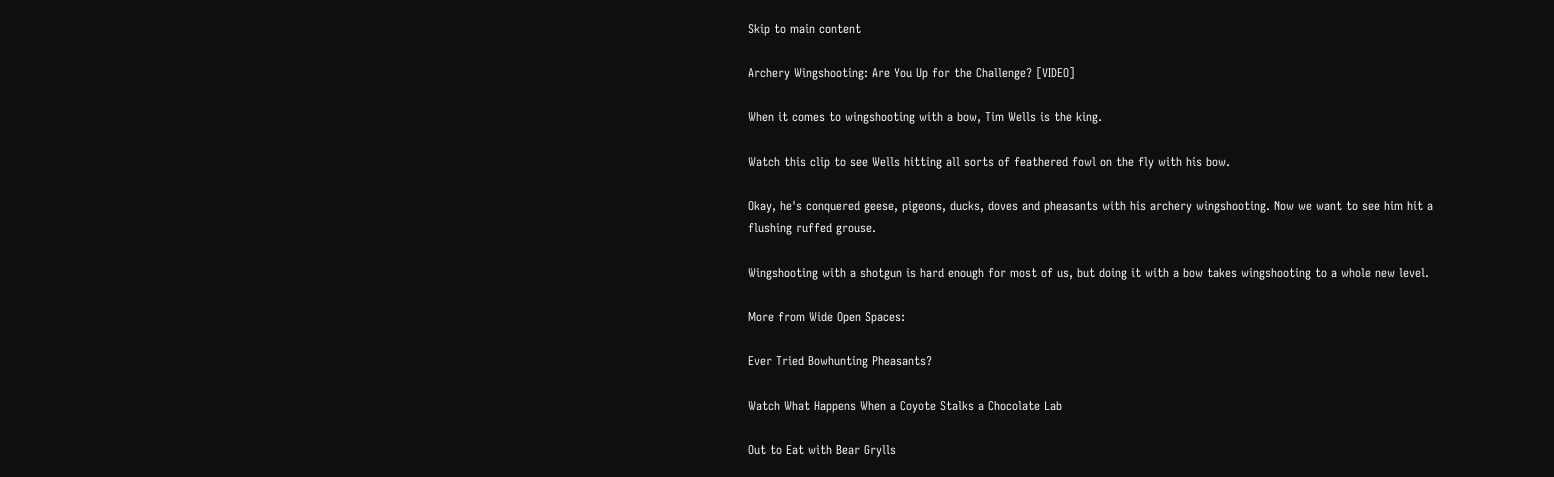Skip to main content

Archery Wingshooting: Are You Up for the Challenge? [VIDEO]

When it comes to wingshooting with a bow, Tim Wells is the king.

Watch this clip to see Wells hitting all sorts of feathered fowl on the fly with his bow.

Okay, he's conquered geese, pigeons, ducks, doves and pheasants with his archery wingshooting. Now we want to see him hit a flushing ruffed grouse.

Wingshooting with a shotgun is hard enough for most of us, but doing it with a bow takes wingshooting to a whole new level.

More from Wide Open Spaces:

Ever Tried Bowhunting Pheasants?

Watch What Happens When a Coyote Stalks a Chocolate Lab

Out to Eat with Bear Grylls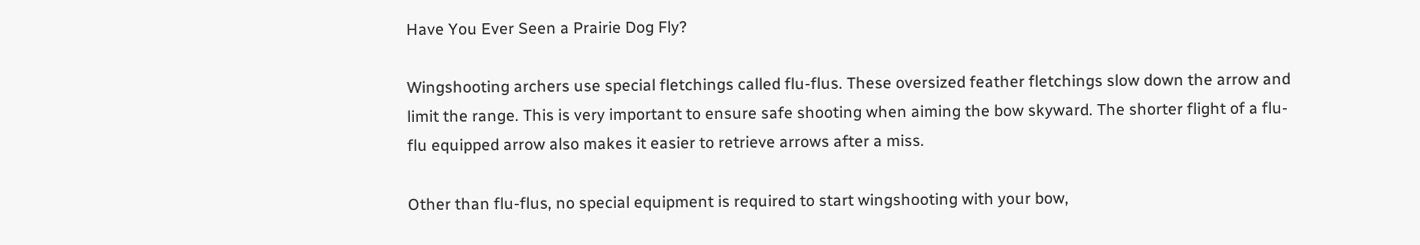Have You Ever Seen a Prairie Dog Fly?

Wingshooting archers use special fletchings called flu-flus. These oversized feather fletchings slow down the arrow and limit the range. This is very important to ensure safe shooting when aiming the bow skyward. The shorter flight of a flu-flu equipped arrow also makes it easier to retrieve arrows after a miss.

Other than flu-flus, no special equipment is required to start wingshooting with your bow,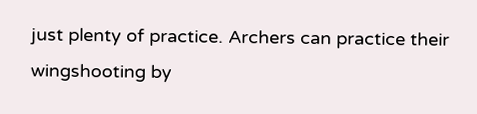just plenty of practice. Archers can practice their wingshooting by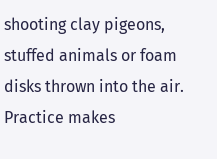shooting clay pigeons, stuffed animals or foam disks thrown into the air. Practice makes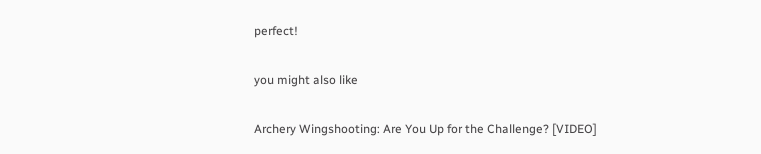perfect!

you might also like

Archery Wingshooting: Are You Up for the Challenge? [VIDEO]